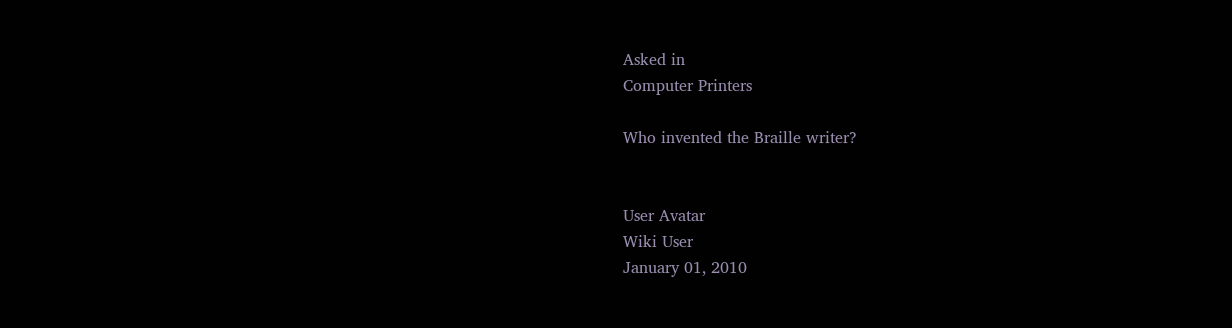Asked in
Computer Printers

Who invented the Braille writer?


User Avatar
Wiki User
January 01, 2010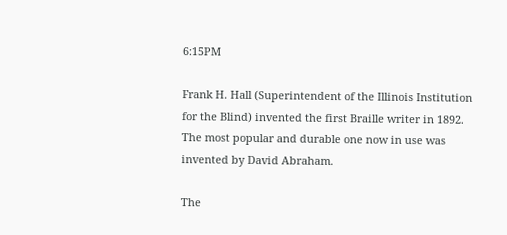6:15PM

Frank H. Hall (Superintendent of the Illinois Institution for the Blind) invented the first Braille writer in 1892. The most popular and durable one now in use was invented by David Abraham.

The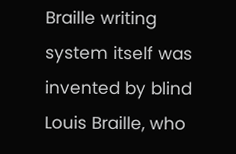Braille writing system itself was invented by blind Louis Braille, who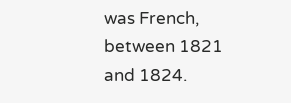was French, between 1821 and 1824.